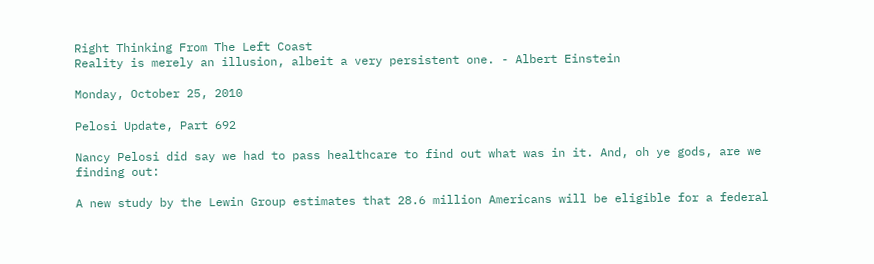Right Thinking From The Left Coast
Reality is merely an illusion, albeit a very persistent one. - Albert Einstein

Monday, October 25, 2010

Pelosi Update, Part 692

Nancy Pelosi did say we had to pass healthcare to find out what was in it. And, oh ye gods, are we finding out:

A new study by the Lewin Group estimates that 28.6 million Americans will be eligible for a federal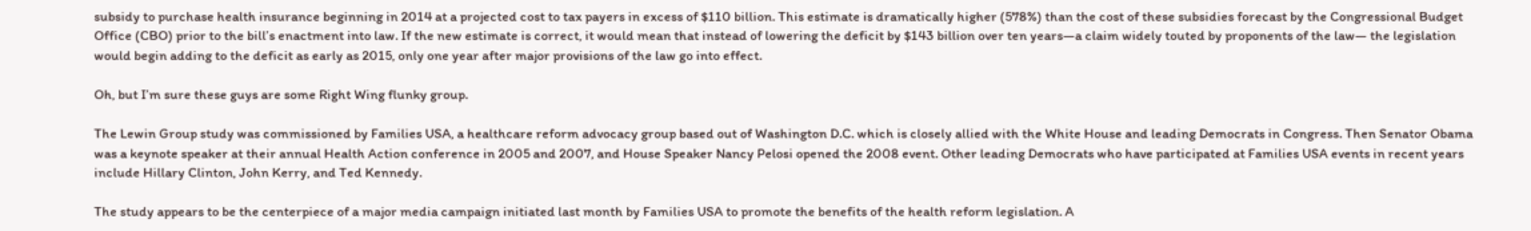subsidy to purchase health insurance beginning in 2014 at a projected cost to tax payers in excess of $110 billion. This estimate is dramatically higher (578%) than the cost of these subsidies forecast by the Congressional Budget Office (CBO) prior to the bill’s enactment into law. If the new estimate is correct, it would mean that instead of lowering the deficit by $143 billion over ten years—a claim widely touted by proponents of the law— the legislation would begin adding to the deficit as early as 2015, only one year after major provisions of the law go into effect.

Oh, but I’m sure these guys are some Right Wing flunky group.

The Lewin Group study was commissioned by Families USA, a healthcare reform advocacy group based out of Washington D.C. which is closely allied with the White House and leading Democrats in Congress. Then Senator Obama was a keynote speaker at their annual Health Action conference in 2005 and 2007, and House Speaker Nancy Pelosi opened the 2008 event. Other leading Democrats who have participated at Families USA events in recent years include Hillary Clinton, John Kerry, and Ted Kennedy.

The study appears to be the centerpiece of a major media campaign initiated last month by Families USA to promote the benefits of the health reform legislation. A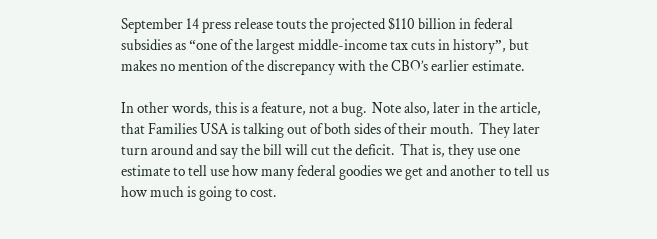September 14 press release touts the projected $110 billion in federal subsidies as “one of the largest middle-income tax cuts in history”, but makes no mention of the discrepancy with the CBO’s earlier estimate.

In other words, this is a feature, not a bug.  Note also, later in the article, that Families USA is talking out of both sides of their mouth.  They later turn around and say the bill will cut the deficit.  That is, they use one estimate to tell use how many federal goodies we get and another to tell us how much is going to cost.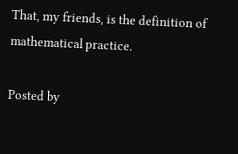That, my friends, is the definition of mathematical practice.

Posted by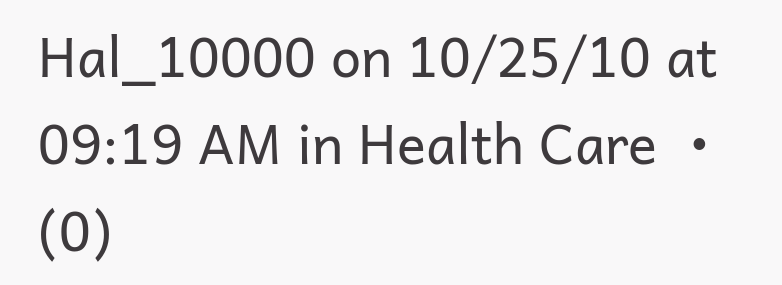Hal_10000 on 10/25/10 at 09:19 AM in Health Care  • (0)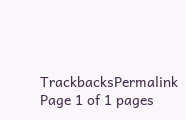TrackbacksPermalink
Page 1 of 1 pages